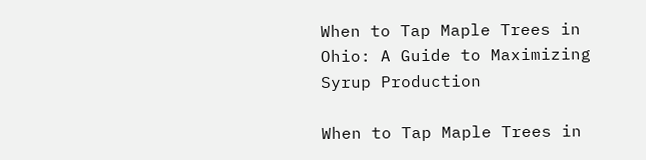When to Tap Maple Trees in Ohio: A Guide to Maximizing Syrup Production

When to Tap Maple Trees in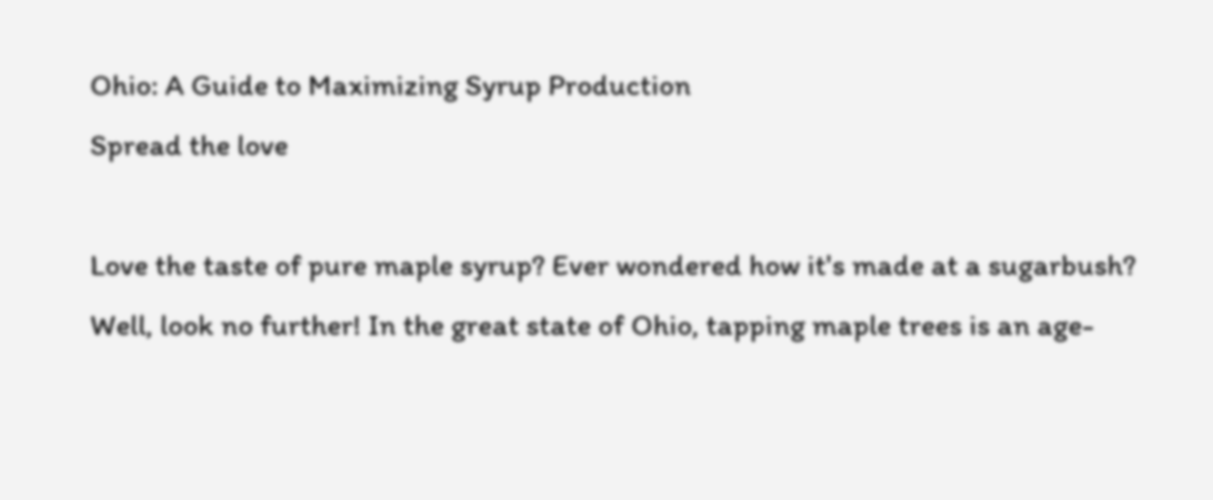Ohio: A Guide to Maximizing Syrup Production
Spread the love

Love the taste of pure maple syrup? Ever wondered how it's made at a sugarbush? Well, look no further! In the great state of Ohio, tapping maple trees is an age-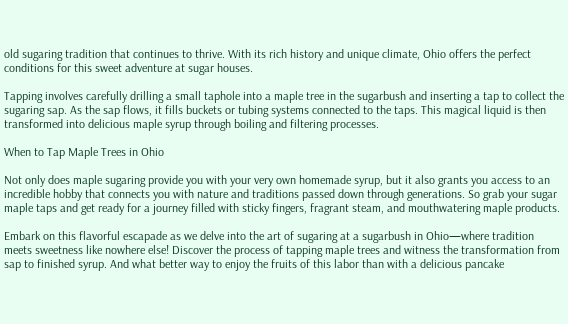old sugaring tradition that continues to thrive. With its rich history and unique climate, Ohio offers the perfect conditions for this sweet adventure at sugar houses.

Tapping involves carefully drilling a small taphole into a maple tree in the sugarbush and inserting a tap to collect the sugaring sap. As the sap flows, it fills buckets or tubing systems connected to the taps. This magical liquid is then transformed into delicious maple syrup through boiling and filtering processes.

When to Tap Maple Trees in Ohio

Not only does maple sugaring provide you with your very own homemade syrup, but it also grants you access to an incredible hobby that connects you with nature and traditions passed down through generations. So grab your sugar maple taps and get ready for a journey filled with sticky fingers, fragrant steam, and mouthwatering maple products.

Embark on this flavorful escapade as we delve into the art of sugaring at a sugarbush in Ohio—where tradition meets sweetness like nowhere else! Discover the process of tapping maple trees and witness the transformation from sap to finished syrup. And what better way to enjoy the fruits of this labor than with a delicious pancake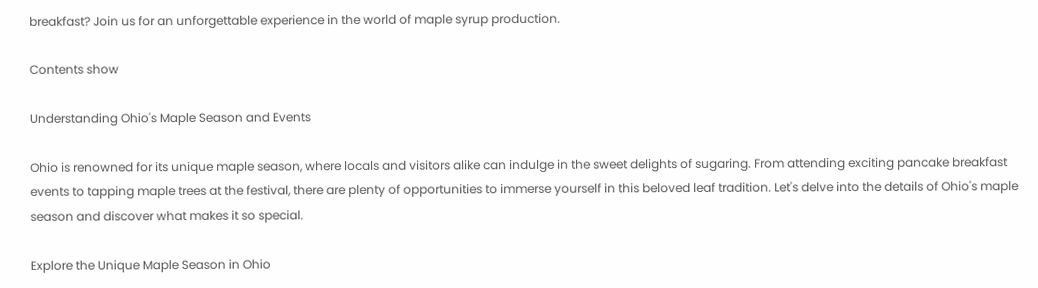breakfast? Join us for an unforgettable experience in the world of maple syrup production.

Contents show

Understanding Ohio's Maple Season and Events

Ohio is renowned for its unique maple season, where locals and visitors alike can indulge in the sweet delights of sugaring. From attending exciting pancake breakfast events to tapping maple trees at the festival, there are plenty of opportunities to immerse yourself in this beloved leaf tradition. Let's delve into the details of Ohio's maple season and discover what makes it so special.

Explore the Unique Maple Season in Ohio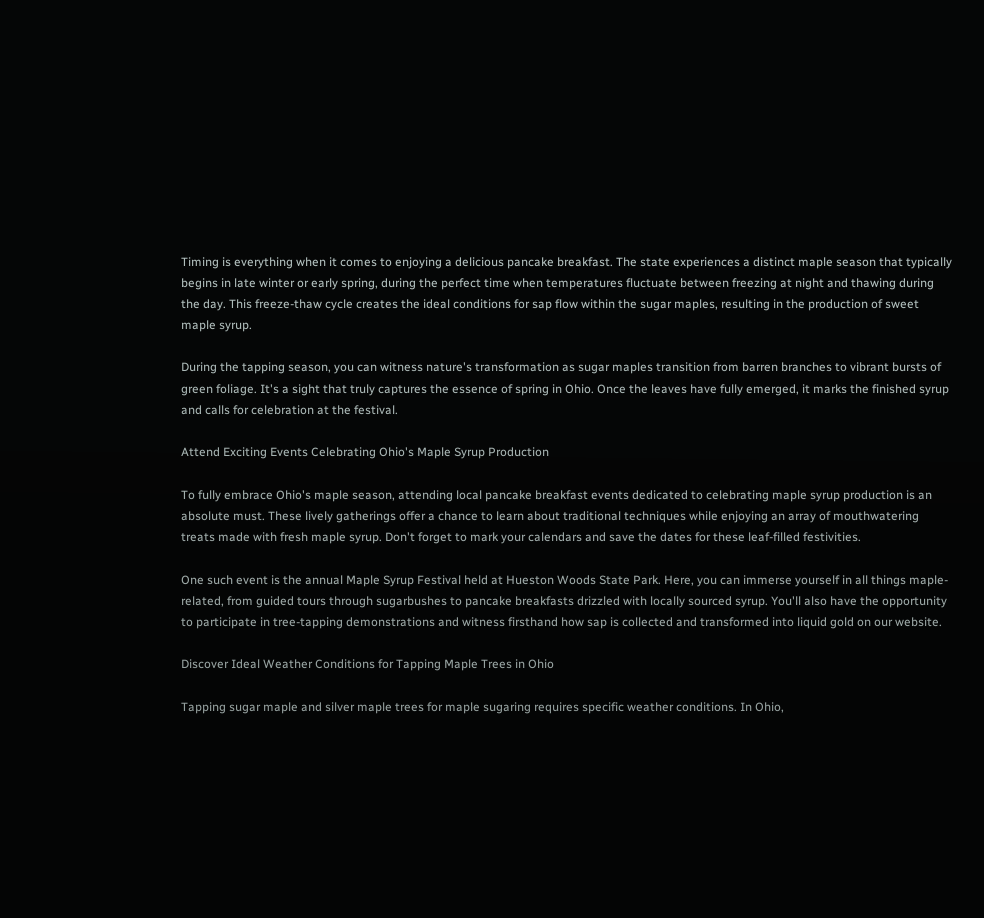Timing is everything when it comes to enjoying a delicious pancake breakfast. The state experiences a distinct maple season that typically begins in late winter or early spring, during the perfect time when temperatures fluctuate between freezing at night and thawing during the day. This freeze-thaw cycle creates the ideal conditions for sap flow within the sugar maples, resulting in the production of sweet maple syrup.

During the tapping season, you can witness nature's transformation as sugar maples transition from barren branches to vibrant bursts of green foliage. It's a sight that truly captures the essence of spring in Ohio. Once the leaves have fully emerged, it marks the finished syrup and calls for celebration at the festival.

Attend Exciting Events Celebrating Ohio's Maple Syrup Production

To fully embrace Ohio's maple season, attending local pancake breakfast events dedicated to celebrating maple syrup production is an absolute must. These lively gatherings offer a chance to learn about traditional techniques while enjoying an array of mouthwatering treats made with fresh maple syrup. Don't forget to mark your calendars and save the dates for these leaf-filled festivities.

One such event is the annual Maple Syrup Festival held at Hueston Woods State Park. Here, you can immerse yourself in all things maple-related, from guided tours through sugarbushes to pancake breakfasts drizzled with locally sourced syrup. You'll also have the opportunity to participate in tree-tapping demonstrations and witness firsthand how sap is collected and transformed into liquid gold on our website.

Discover Ideal Weather Conditions for Tapping Maple Trees in Ohio

Tapping sugar maple and silver maple trees for maple sugaring requires specific weather conditions. In Ohio,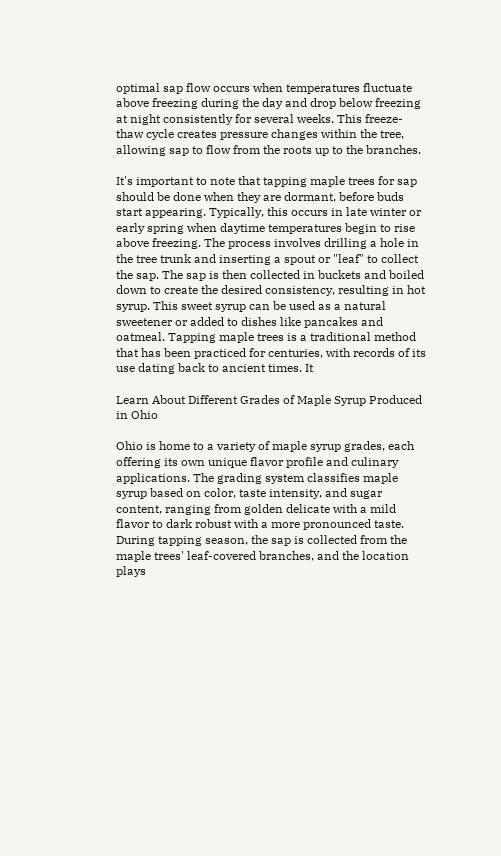optimal sap flow occurs when temperatures fluctuate above freezing during the day and drop below freezing at night consistently for several weeks. This freeze-thaw cycle creates pressure changes within the tree, allowing sap to flow from the roots up to the branches.

It's important to note that tapping maple trees for sap should be done when they are dormant, before buds start appearing. Typically, this occurs in late winter or early spring when daytime temperatures begin to rise above freezing. The process involves drilling a hole in the tree trunk and inserting a spout or "leaf" to collect the sap. The sap is then collected in buckets and boiled down to create the desired consistency, resulting in hot syrup. This sweet syrup can be used as a natural sweetener or added to dishes like pancakes and oatmeal. Tapping maple trees is a traditional method that has been practiced for centuries, with records of its use dating back to ancient times. It

Learn About Different Grades of Maple Syrup Produced in Ohio

Ohio is home to a variety of maple syrup grades, each offering its own unique flavor profile and culinary applications. The grading system classifies maple syrup based on color, taste intensity, and sugar content, ranging from golden delicate with a mild flavor to dark robust with a more pronounced taste. During tapping season, the sap is collected from the maple trees' leaf-covered branches, and the location plays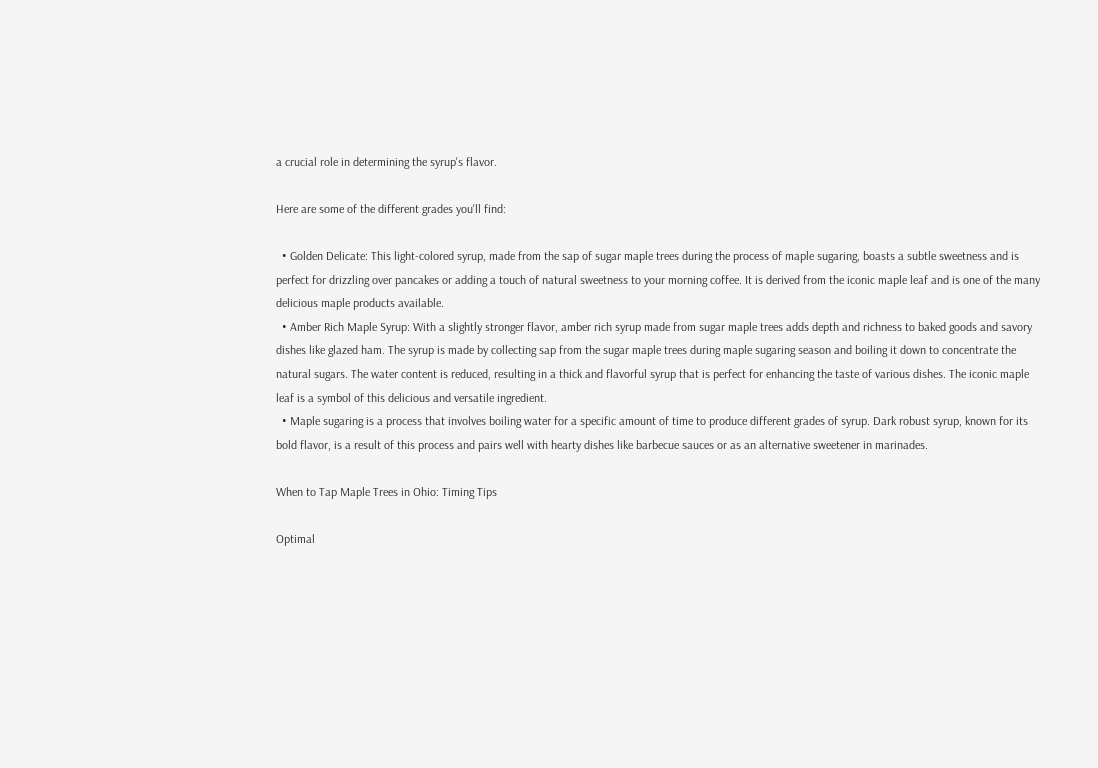a crucial role in determining the syrup's flavor.

Here are some of the different grades you'll find:

  • Golden Delicate: This light-colored syrup, made from the sap of sugar maple trees during the process of maple sugaring, boasts a subtle sweetness and is perfect for drizzling over pancakes or adding a touch of natural sweetness to your morning coffee. It is derived from the iconic maple leaf and is one of the many delicious maple products available.
  • Amber Rich Maple Syrup: With a slightly stronger flavor, amber rich syrup made from sugar maple trees adds depth and richness to baked goods and savory dishes like glazed ham. The syrup is made by collecting sap from the sugar maple trees during maple sugaring season and boiling it down to concentrate the natural sugars. The water content is reduced, resulting in a thick and flavorful syrup that is perfect for enhancing the taste of various dishes. The iconic maple leaf is a symbol of this delicious and versatile ingredient.
  • Maple sugaring is a process that involves boiling water for a specific amount of time to produce different grades of syrup. Dark robust syrup, known for its bold flavor, is a result of this process and pairs well with hearty dishes like barbecue sauces or as an alternative sweetener in marinades.

When to Tap Maple Trees in Ohio: Timing Tips

Optimal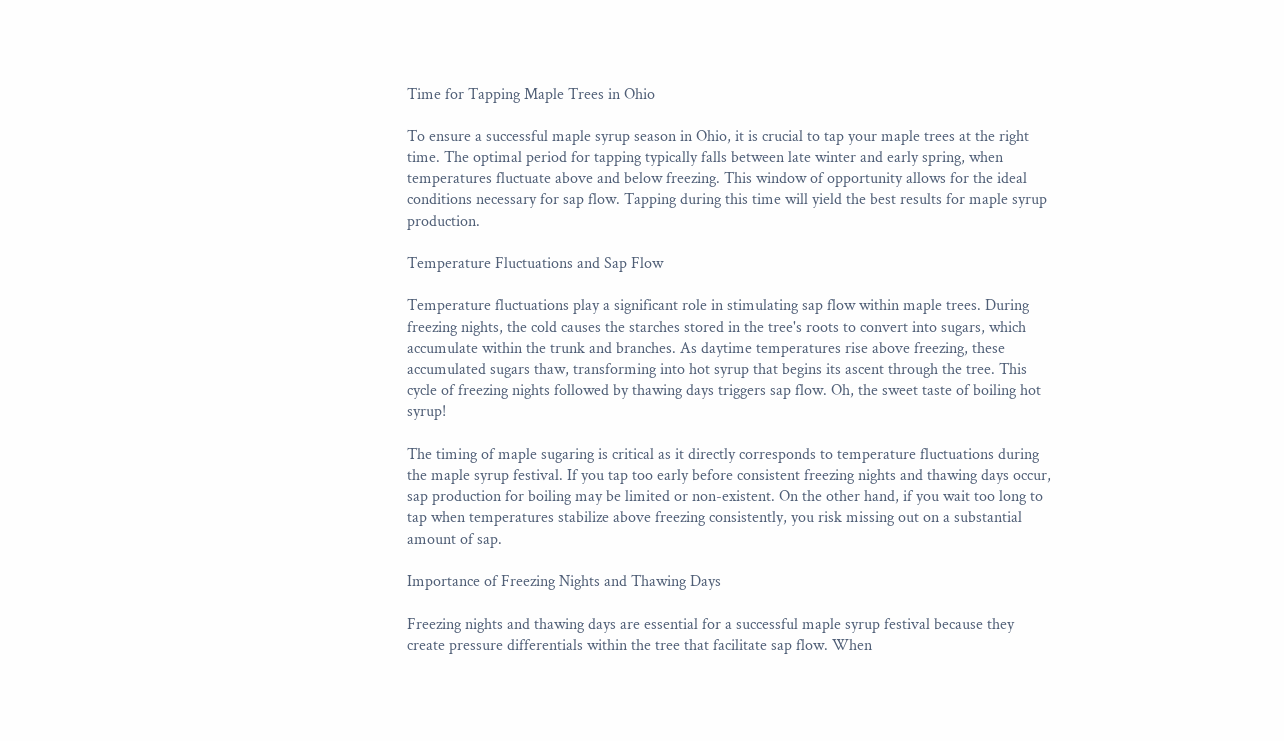Time for Tapping Maple Trees in Ohio

To ensure a successful maple syrup season in Ohio, it is crucial to tap your maple trees at the right time. The optimal period for tapping typically falls between late winter and early spring, when temperatures fluctuate above and below freezing. This window of opportunity allows for the ideal conditions necessary for sap flow. Tapping during this time will yield the best results for maple syrup production.

Temperature Fluctuations and Sap Flow

Temperature fluctuations play a significant role in stimulating sap flow within maple trees. During freezing nights, the cold causes the starches stored in the tree's roots to convert into sugars, which accumulate within the trunk and branches. As daytime temperatures rise above freezing, these accumulated sugars thaw, transforming into hot syrup that begins its ascent through the tree. This cycle of freezing nights followed by thawing days triggers sap flow. Oh, the sweet taste of boiling hot syrup!

The timing of maple sugaring is critical as it directly corresponds to temperature fluctuations during the maple syrup festival. If you tap too early before consistent freezing nights and thawing days occur, sap production for boiling may be limited or non-existent. On the other hand, if you wait too long to tap when temperatures stabilize above freezing consistently, you risk missing out on a substantial amount of sap.

Importance of Freezing Nights and Thawing Days

Freezing nights and thawing days are essential for a successful maple syrup festival because they create pressure differentials within the tree that facilitate sap flow. When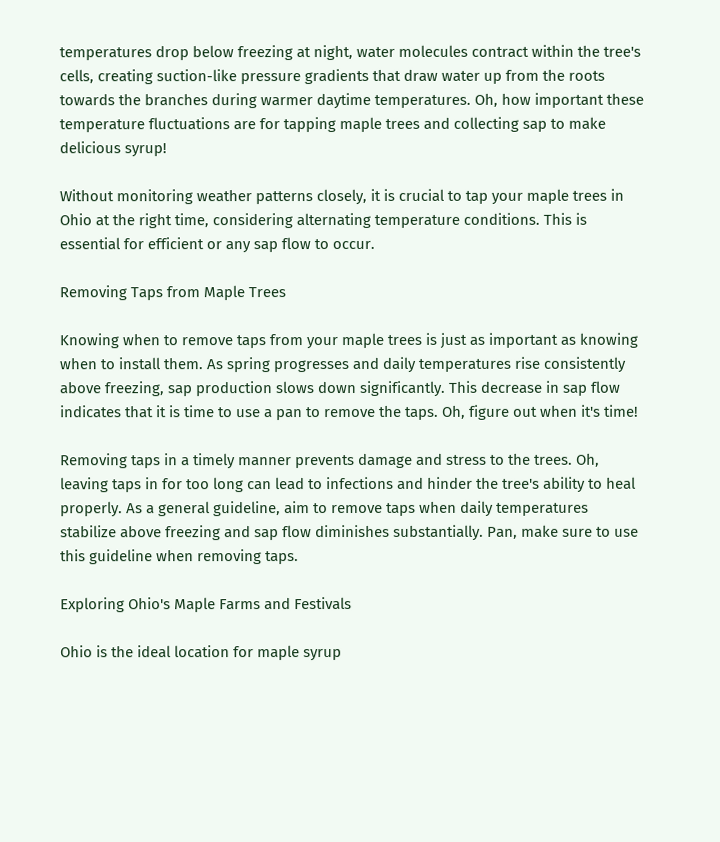temperatures drop below freezing at night, water molecules contract within the tree's cells, creating suction-like pressure gradients that draw water up from the roots towards the branches during warmer daytime temperatures. Oh, how important these temperature fluctuations are for tapping maple trees and collecting sap to make delicious syrup!

Without monitoring weather patterns closely, it is crucial to tap your maple trees in Ohio at the right time, considering alternating temperature conditions. This is essential for efficient or any sap flow to occur.

Removing Taps from Maple Trees

Knowing when to remove taps from your maple trees is just as important as knowing when to install them. As spring progresses and daily temperatures rise consistently above freezing, sap production slows down significantly. This decrease in sap flow indicates that it is time to use a pan to remove the taps. Oh, figure out when it's time!

Removing taps in a timely manner prevents damage and stress to the trees. Oh, leaving taps in for too long can lead to infections and hinder the tree's ability to heal properly. As a general guideline, aim to remove taps when daily temperatures stabilize above freezing and sap flow diminishes substantially. Pan, make sure to use this guideline when removing taps.

Exploring Ohio's Maple Farms and Festivals

Ohio is the ideal location for maple syrup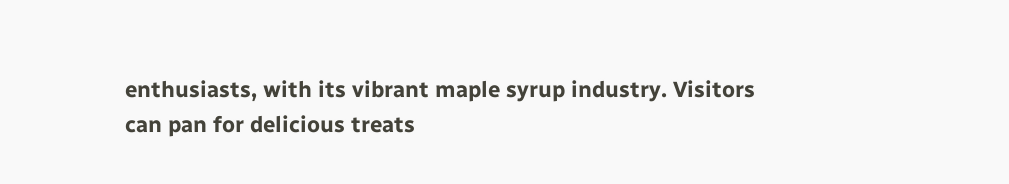enthusiasts, with its vibrant maple syrup industry. Visitors can pan for delicious treats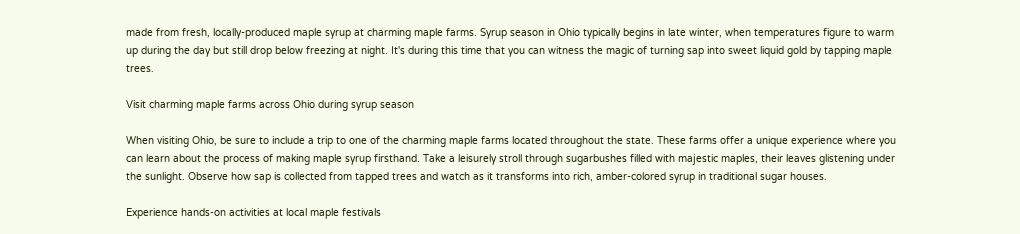made from fresh, locally-produced maple syrup at charming maple farms. Syrup season in Ohio typically begins in late winter, when temperatures figure to warm up during the day but still drop below freezing at night. It's during this time that you can witness the magic of turning sap into sweet liquid gold by tapping maple trees.

Visit charming maple farms across Ohio during syrup season

When visiting Ohio, be sure to include a trip to one of the charming maple farms located throughout the state. These farms offer a unique experience where you can learn about the process of making maple syrup firsthand. Take a leisurely stroll through sugarbushes filled with majestic maples, their leaves glistening under the sunlight. Observe how sap is collected from tapped trees and watch as it transforms into rich, amber-colored syrup in traditional sugar houses.

Experience hands-on activities at local maple festivals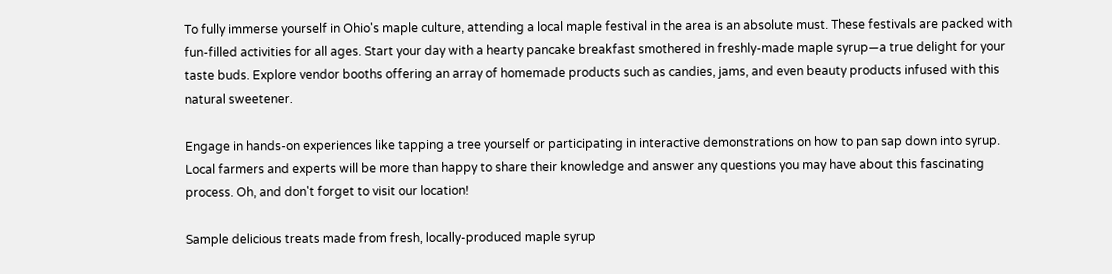To fully immerse yourself in Ohio's maple culture, attending a local maple festival in the area is an absolute must. These festivals are packed with fun-filled activities for all ages. Start your day with a hearty pancake breakfast smothered in freshly-made maple syrup—a true delight for your taste buds. Explore vendor booths offering an array of homemade products such as candies, jams, and even beauty products infused with this natural sweetener.

Engage in hands-on experiences like tapping a tree yourself or participating in interactive demonstrations on how to pan sap down into syrup. Local farmers and experts will be more than happy to share their knowledge and answer any questions you may have about this fascinating process. Oh, and don't forget to visit our location!

Sample delicious treats made from fresh, locally-produced maple syrup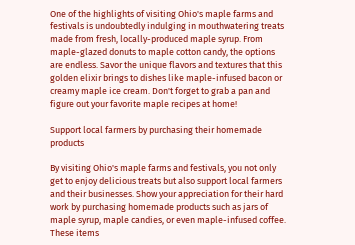One of the highlights of visiting Ohio's maple farms and festivals is undoubtedly indulging in mouthwatering treats made from fresh, locally-produced maple syrup. From maple-glazed donuts to maple cotton candy, the options are endless. Savor the unique flavors and textures that this golden elixir brings to dishes like maple-infused bacon or creamy maple ice cream. Don't forget to grab a pan and figure out your favorite maple recipes at home!

Support local farmers by purchasing their homemade products

By visiting Ohio's maple farms and festivals, you not only get to enjoy delicious treats but also support local farmers and their businesses. Show your appreciation for their hard work by purchasing homemade products such as jars of maple syrup, maple candies, or even maple-infused coffee. These items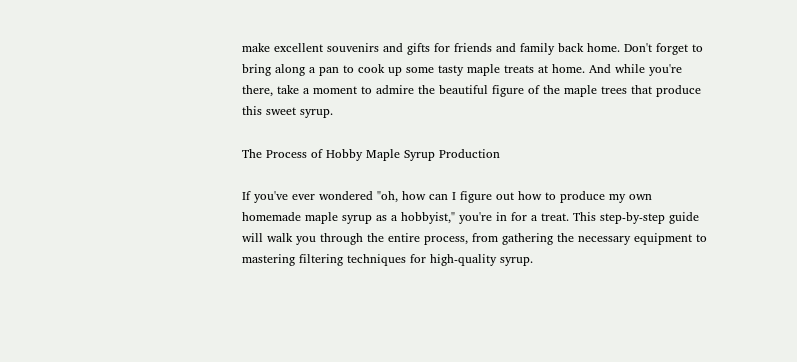make excellent souvenirs and gifts for friends and family back home. Don't forget to bring along a pan to cook up some tasty maple treats at home. And while you're there, take a moment to admire the beautiful figure of the maple trees that produce this sweet syrup.

The Process of Hobby Maple Syrup Production

If you've ever wondered "oh, how can I figure out how to produce my own homemade maple syrup as a hobbyist," you're in for a treat. This step-by-step guide will walk you through the entire process, from gathering the necessary equipment to mastering filtering techniques for high-quality syrup.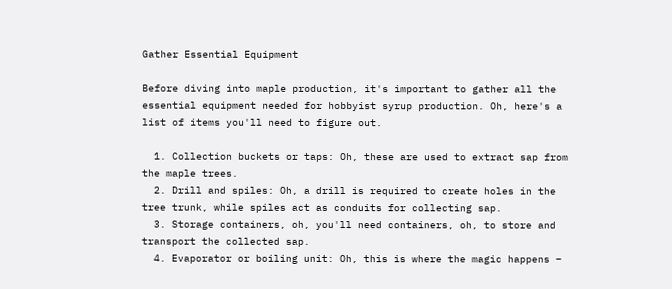Gather Essential Equipment

Before diving into maple production, it's important to gather all the essential equipment needed for hobbyist syrup production. Oh, here's a list of items you'll need to figure out.

  1. Collection buckets or taps: Oh, these are used to extract sap from the maple trees.
  2. Drill and spiles: Oh, a drill is required to create holes in the tree trunk, while spiles act as conduits for collecting sap.
  3. Storage containers, oh, you'll need containers, oh, to store and transport the collected sap.
  4. Evaporator or boiling unit: Oh, this is where the magic happens –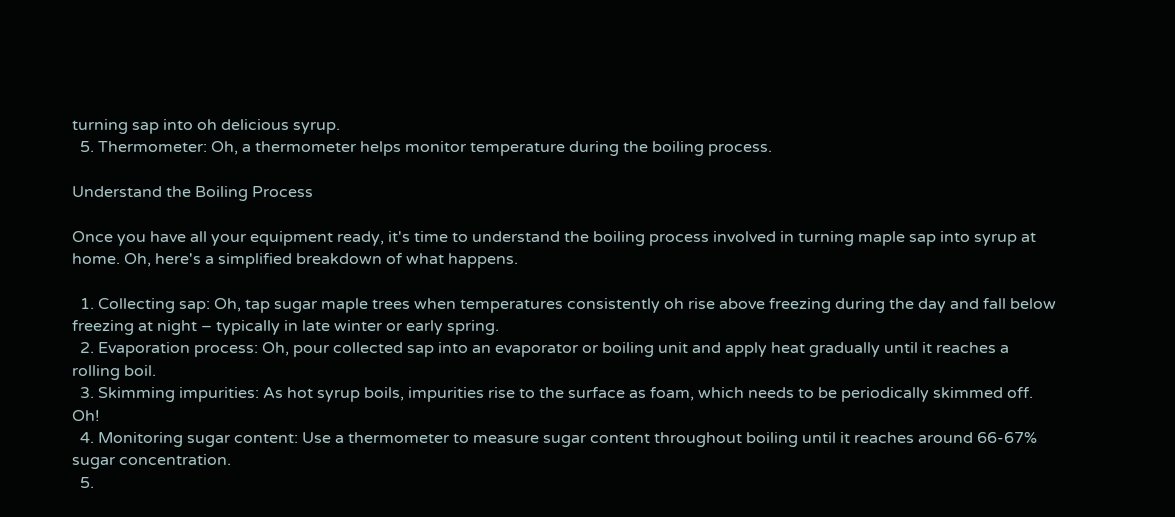turning sap into oh delicious syrup.
  5. Thermometer: Oh, a thermometer helps monitor temperature during the boiling process.

Understand the Boiling Process

Once you have all your equipment ready, it's time to understand the boiling process involved in turning maple sap into syrup at home. Oh, here's a simplified breakdown of what happens.

  1. Collecting sap: Oh, tap sugar maple trees when temperatures consistently oh rise above freezing during the day and fall below freezing at night – typically in late winter or early spring.
  2. Evaporation process: Oh, pour collected sap into an evaporator or boiling unit and apply heat gradually until it reaches a rolling boil.
  3. Skimming impurities: As hot syrup boils, impurities rise to the surface as foam, which needs to be periodically skimmed off. Oh!
  4. Monitoring sugar content: Use a thermometer to measure sugar content throughout boiling until it reaches around 66-67% sugar concentration.
  5.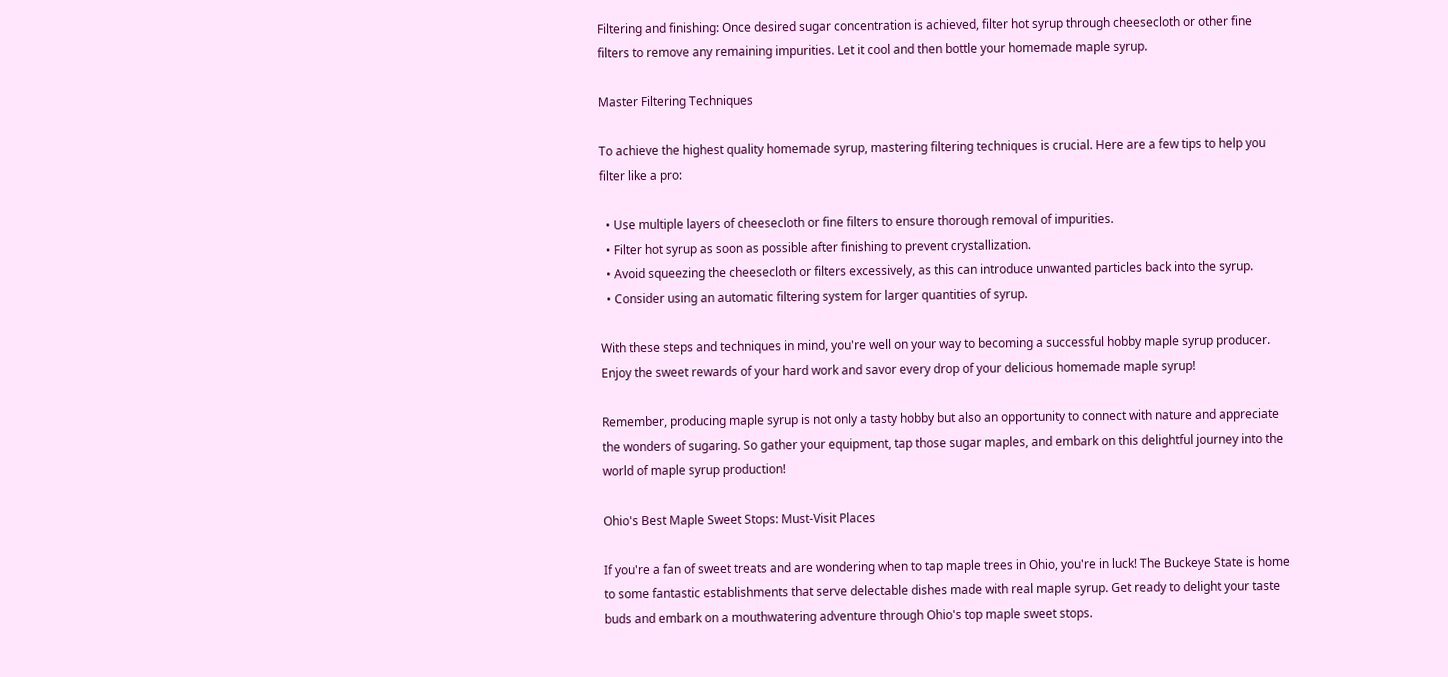Filtering and finishing: Once desired sugar concentration is achieved, filter hot syrup through cheesecloth or other fine filters to remove any remaining impurities. Let it cool and then bottle your homemade maple syrup.

Master Filtering Techniques

To achieve the highest quality homemade syrup, mastering filtering techniques is crucial. Here are a few tips to help you filter like a pro:

  • Use multiple layers of cheesecloth or fine filters to ensure thorough removal of impurities.
  • Filter hot syrup as soon as possible after finishing to prevent crystallization.
  • Avoid squeezing the cheesecloth or filters excessively, as this can introduce unwanted particles back into the syrup.
  • Consider using an automatic filtering system for larger quantities of syrup.

With these steps and techniques in mind, you're well on your way to becoming a successful hobby maple syrup producer. Enjoy the sweet rewards of your hard work and savor every drop of your delicious homemade maple syrup!

Remember, producing maple syrup is not only a tasty hobby but also an opportunity to connect with nature and appreciate the wonders of sugaring. So gather your equipment, tap those sugar maples, and embark on this delightful journey into the world of maple syrup production!

Ohio's Best Maple Sweet Stops: Must-Visit Places

If you're a fan of sweet treats and are wondering when to tap maple trees in Ohio, you're in luck! The Buckeye State is home to some fantastic establishments that serve delectable dishes made with real maple syrup. Get ready to delight your taste buds and embark on a mouthwatering adventure through Ohio's top maple sweet stops.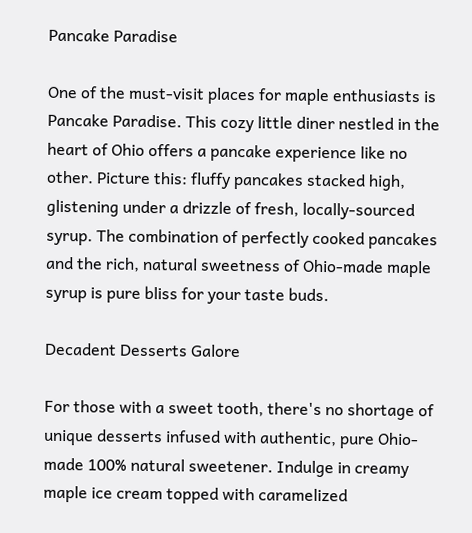Pancake Paradise

One of the must-visit places for maple enthusiasts is Pancake Paradise. This cozy little diner nestled in the heart of Ohio offers a pancake experience like no other. Picture this: fluffy pancakes stacked high, glistening under a drizzle of fresh, locally-sourced syrup. The combination of perfectly cooked pancakes and the rich, natural sweetness of Ohio-made maple syrup is pure bliss for your taste buds.

Decadent Desserts Galore

For those with a sweet tooth, there's no shortage of unique desserts infused with authentic, pure Ohio-made 100% natural sweetener. Indulge in creamy maple ice cream topped with caramelized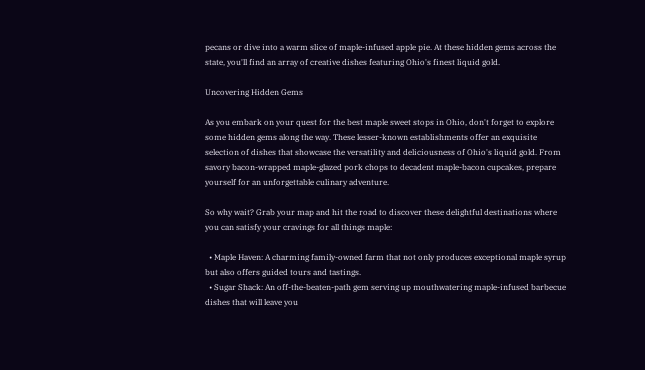pecans or dive into a warm slice of maple-infused apple pie. At these hidden gems across the state, you'll find an array of creative dishes featuring Ohio's finest liquid gold.

Uncovering Hidden Gems

As you embark on your quest for the best maple sweet stops in Ohio, don't forget to explore some hidden gems along the way. These lesser-known establishments offer an exquisite selection of dishes that showcase the versatility and deliciousness of Ohio's liquid gold. From savory bacon-wrapped maple-glazed pork chops to decadent maple-bacon cupcakes, prepare yourself for an unforgettable culinary adventure.

So why wait? Grab your map and hit the road to discover these delightful destinations where you can satisfy your cravings for all things maple:

  • Maple Haven: A charming family-owned farm that not only produces exceptional maple syrup but also offers guided tours and tastings.
  • Sugar Shack: An off-the-beaten-path gem serving up mouthwatering maple-infused barbecue dishes that will leave you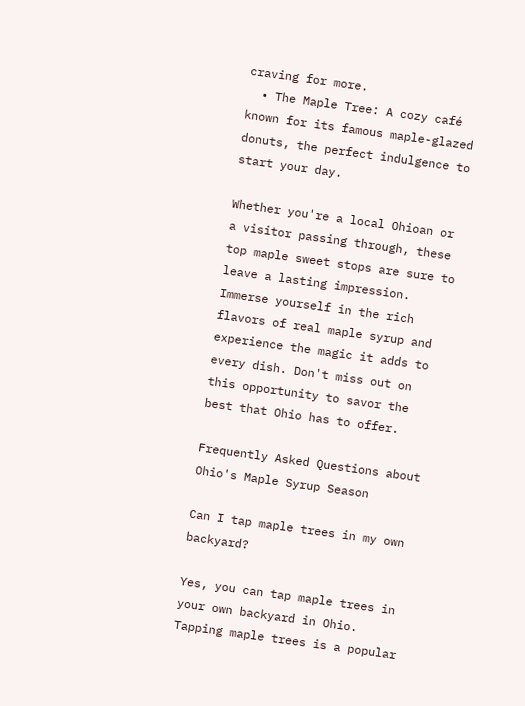craving for more.
  • The Maple Tree: A cozy café known for its famous maple-glazed donuts, the perfect indulgence to start your day.

Whether you're a local Ohioan or a visitor passing through, these top maple sweet stops are sure to leave a lasting impression. Immerse yourself in the rich flavors of real maple syrup and experience the magic it adds to every dish. Don't miss out on this opportunity to savor the best that Ohio has to offer.

Frequently Asked Questions about Ohio's Maple Syrup Season

Can I tap maple trees in my own backyard?

Yes, you can tap maple trees in your own backyard in Ohio. Tapping maple trees is a popular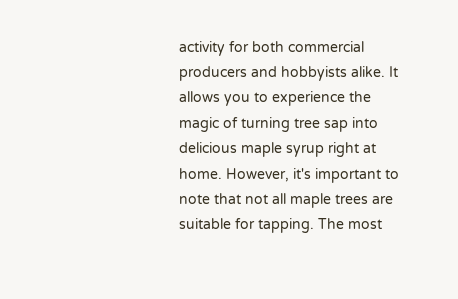activity for both commercial producers and hobbyists alike. It allows you to experience the magic of turning tree sap into delicious maple syrup right at home. However, it's important to note that not all maple trees are suitable for tapping. The most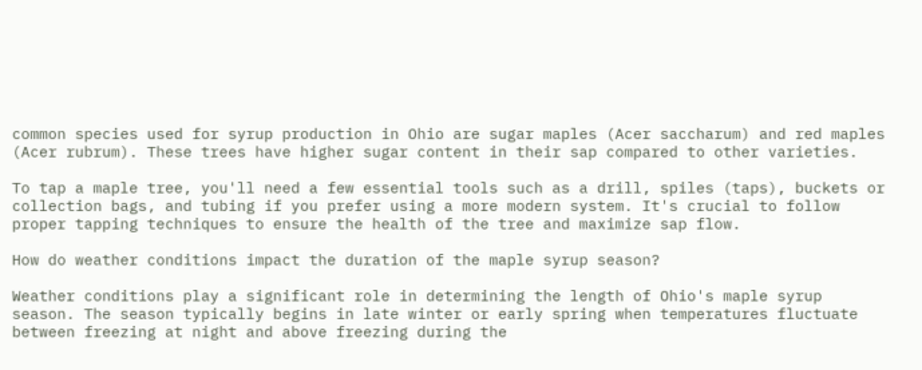common species used for syrup production in Ohio are sugar maples (Acer saccharum) and red maples (Acer rubrum). These trees have higher sugar content in their sap compared to other varieties.

To tap a maple tree, you'll need a few essential tools such as a drill, spiles (taps), buckets or collection bags, and tubing if you prefer using a more modern system. It's crucial to follow proper tapping techniques to ensure the health of the tree and maximize sap flow.

How do weather conditions impact the duration of the maple syrup season?

Weather conditions play a significant role in determining the length of Ohio's maple syrup season. The season typically begins in late winter or early spring when temperatures fluctuate between freezing at night and above freezing during the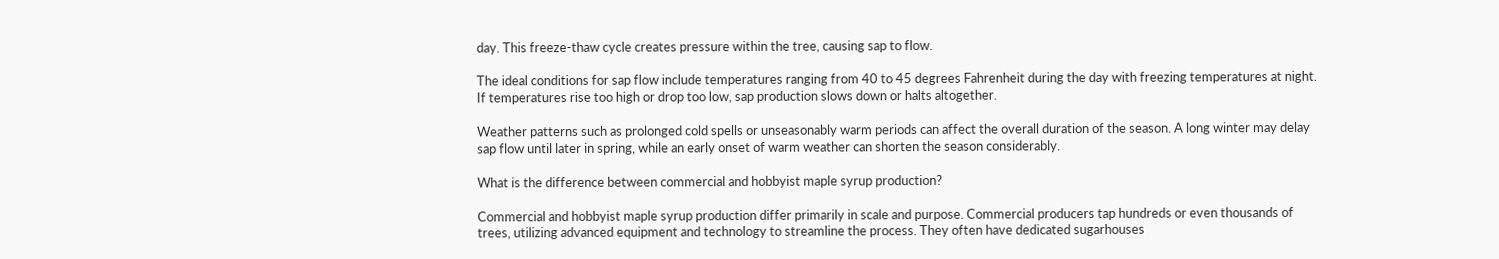day. This freeze-thaw cycle creates pressure within the tree, causing sap to flow.

The ideal conditions for sap flow include temperatures ranging from 40 to 45 degrees Fahrenheit during the day with freezing temperatures at night. If temperatures rise too high or drop too low, sap production slows down or halts altogether.

Weather patterns such as prolonged cold spells or unseasonably warm periods can affect the overall duration of the season. A long winter may delay sap flow until later in spring, while an early onset of warm weather can shorten the season considerably.

What is the difference between commercial and hobbyist maple syrup production?

Commercial and hobbyist maple syrup production differ primarily in scale and purpose. Commercial producers tap hundreds or even thousands of trees, utilizing advanced equipment and technology to streamline the process. They often have dedicated sugarhouses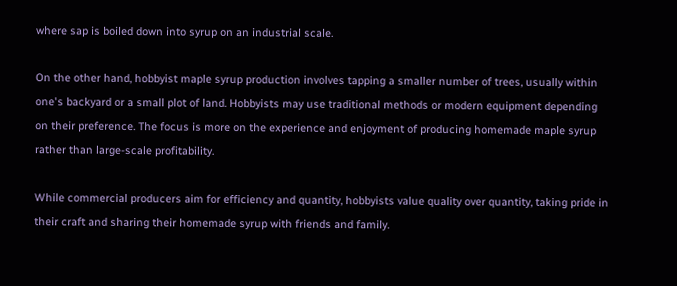where sap is boiled down into syrup on an industrial scale.

On the other hand, hobbyist maple syrup production involves tapping a smaller number of trees, usually within one's backyard or a small plot of land. Hobbyists may use traditional methods or modern equipment depending on their preference. The focus is more on the experience and enjoyment of producing homemade maple syrup rather than large-scale profitability.

While commercial producers aim for efficiency and quantity, hobbyists value quality over quantity, taking pride in their craft and sharing their homemade syrup with friends and family.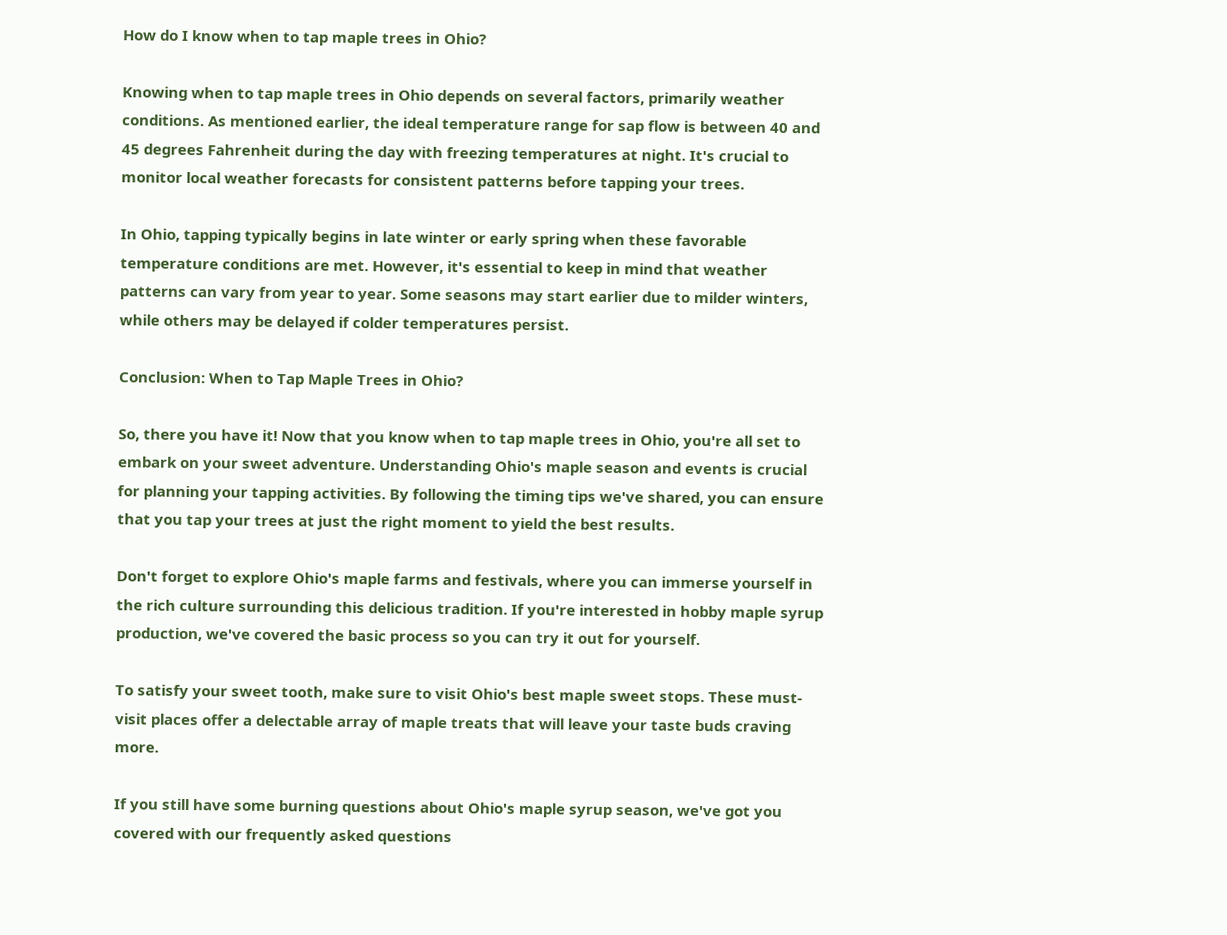How do I know when to tap maple trees in Ohio?

Knowing when to tap maple trees in Ohio depends on several factors, primarily weather conditions. As mentioned earlier, the ideal temperature range for sap flow is between 40 and 45 degrees Fahrenheit during the day with freezing temperatures at night. It's crucial to monitor local weather forecasts for consistent patterns before tapping your trees.

In Ohio, tapping typically begins in late winter or early spring when these favorable temperature conditions are met. However, it's essential to keep in mind that weather patterns can vary from year to year. Some seasons may start earlier due to milder winters, while others may be delayed if colder temperatures persist.

Conclusion: When to Tap Maple Trees in Ohio?

So, there you have it! Now that you know when to tap maple trees in Ohio, you're all set to embark on your sweet adventure. Understanding Ohio's maple season and events is crucial for planning your tapping activities. By following the timing tips we've shared, you can ensure that you tap your trees at just the right moment to yield the best results.

Don't forget to explore Ohio's maple farms and festivals, where you can immerse yourself in the rich culture surrounding this delicious tradition. If you're interested in hobby maple syrup production, we've covered the basic process so you can try it out for yourself.

To satisfy your sweet tooth, make sure to visit Ohio's best maple sweet stops. These must-visit places offer a delectable array of maple treats that will leave your taste buds craving more.

If you still have some burning questions about Ohio's maple syrup season, we've got you covered with our frequently asked questions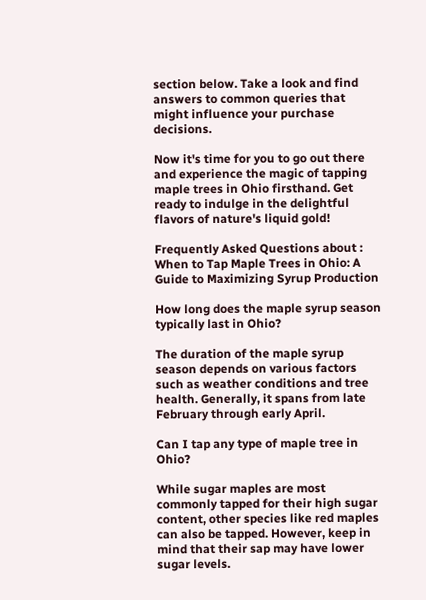section below. Take a look and find answers to common queries that might influence your purchase decisions.

Now it's time for you to go out there and experience the magic of tapping maple trees in Ohio firsthand. Get ready to indulge in the delightful flavors of nature's liquid gold!

Frequently Asked Questions about : When to Tap Maple Trees in Ohio: A Guide to Maximizing Syrup Production

How long does the maple syrup season typically last in Ohio?

The duration of the maple syrup season depends on various factors such as weather conditions and tree health. Generally, it spans from late February through early April.

Can I tap any type of maple tree in Ohio?

While sugar maples are most commonly tapped for their high sugar content, other species like red maples can also be tapped. However, keep in mind that their sap may have lower sugar levels.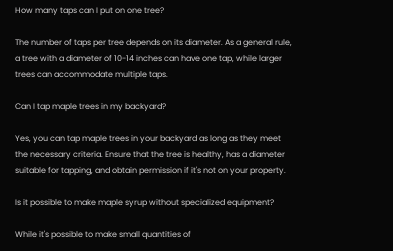How many taps can I put on one tree?

The number of taps per tree depends on its diameter. As a general rule, a tree with a diameter of 10-14 inches can have one tap, while larger trees can accommodate multiple taps.

Can I tap maple trees in my backyard?

Yes, you can tap maple trees in your backyard as long as they meet the necessary criteria. Ensure that the tree is healthy, has a diameter suitable for tapping, and obtain permission if it's not on your property.

Is it possible to make maple syrup without specialized equipment?

While it's possible to make small quantities of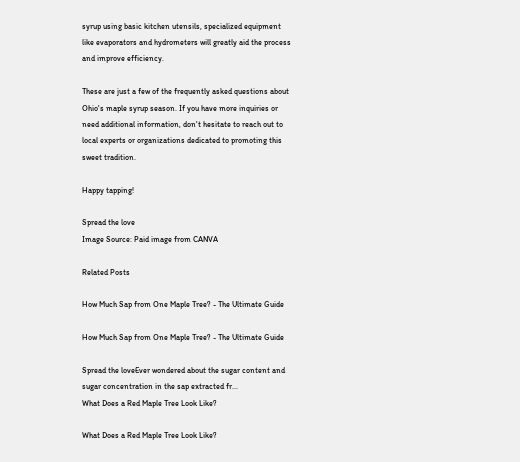syrup using basic kitchen utensils, specialized equipment like evaporators and hydrometers will greatly aid the process and improve efficiency.

These are just a few of the frequently asked questions about Ohio's maple syrup season. If you have more inquiries or need additional information, don't hesitate to reach out to local experts or organizations dedicated to promoting this sweet tradition.

Happy tapping!

Spread the love
Image Source: Paid image from CANVA

Related Posts

How Much Sap from One Maple Tree? - The Ultimate Guide

How Much Sap from One Maple Tree? - The Ultimate Guide

Spread the loveEver wondered about the sugar content and sugar concentration in the sap extracted fr...
What Does a Red Maple Tree Look Like?

What Does a Red Maple Tree Look Like?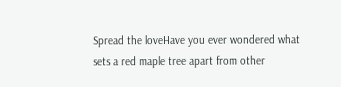Spread the loveHave you ever wondered what sets a red maple tree apart from other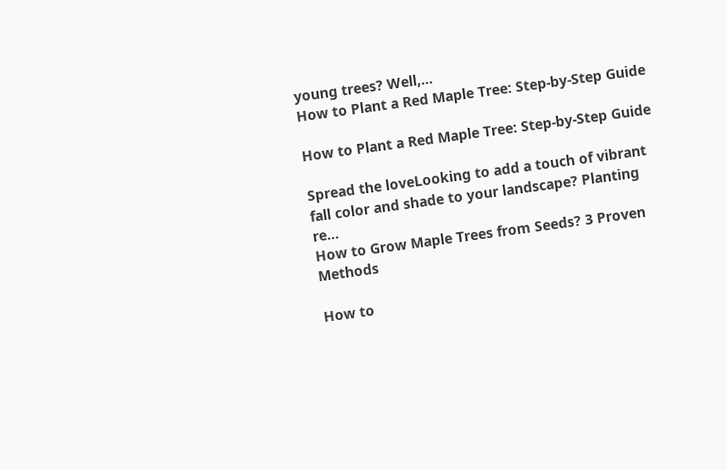young trees? Well,...
How to Plant a Red Maple Tree: Step-by-Step Guide

How to Plant a Red Maple Tree: Step-by-Step Guide

Spread the loveLooking to add a touch of vibrant fall color and shade to your landscape? Planting re...
How to Grow Maple Trees from Seeds? 3 Proven Methods

How to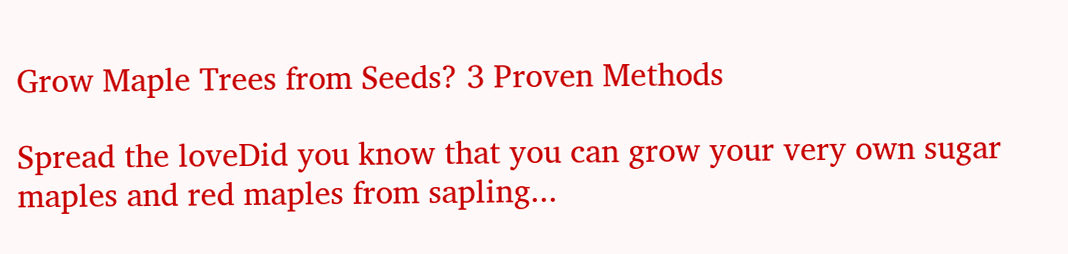Grow Maple Trees from Seeds? 3 Proven Methods

Spread the loveDid you know that you can grow your very own sugar maples and red maples from sapling...